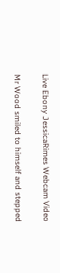Live Ebony JessicaRimes Webcam Video

Mr Wood smiled to himself and stepped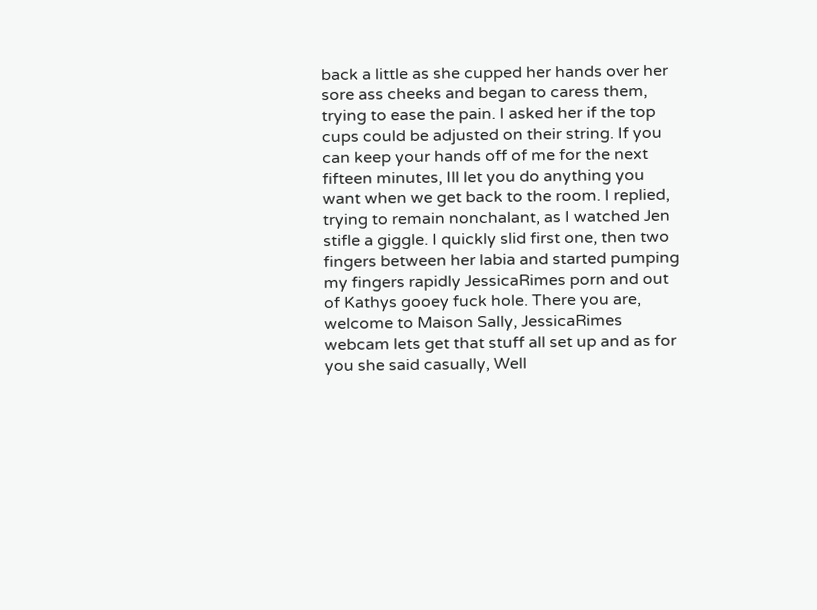back a little as she cupped her hands over her sore ass cheeks and began to caress them, trying to ease the pain. I asked her if the top cups could be adjusted on their string. If you can keep your hands off of me for the next fifteen minutes, Ill let you do anything you want when we get back to the room. I replied, trying to remain nonchalant, as I watched Jen stifle a giggle. I quickly slid first one, then two fingers between her labia and started pumping my fingers rapidly JessicaRimes porn and out of Kathys gooey fuck hole. There you are, welcome to Maison Sally, JessicaRimes webcam lets get that stuff all set up and as for you she said casually, Well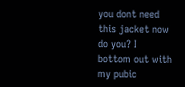you dont need this jacket now do you? I bottom out with my pubic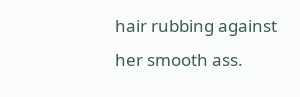hair rubbing against her smooth ass.